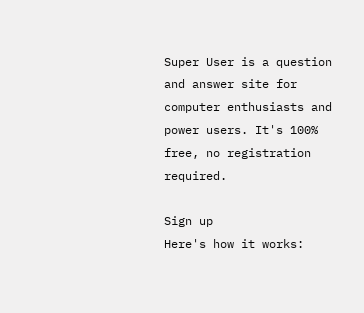Super User is a question and answer site for computer enthusiasts and power users. It's 100% free, no registration required.

Sign up
Here's how it works: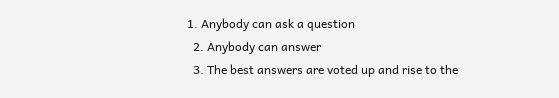1. Anybody can ask a question
  2. Anybody can answer
  3. The best answers are voted up and rise to the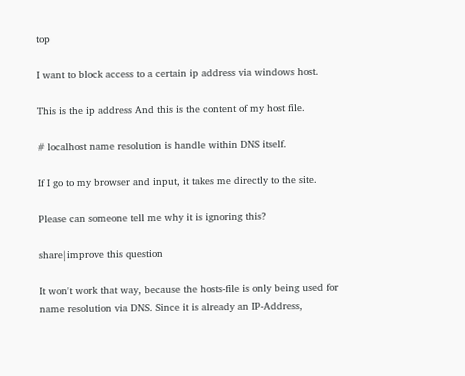top

I want to block access to a certain ip address via windows host.

This is the ip address And this is the content of my host file.

# localhost name resolution is handle within DNS itself.

If I go to my browser and input, it takes me directly to the site.

Please can someone tell me why it is ignoring this?

share|improve this question

It won't work that way, because the hosts-file is only being used for name resolution via DNS. Since it is already an IP-Address,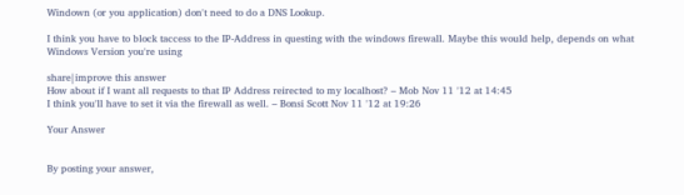Windown (or you application) don't need to do a DNS Lookup.

I think you have to block taccess to the IP-Address in questing with the windows firewall. Maybe this would help, depends on what Windows Version you're using

share|improve this answer
How about if I want all requests to that IP Address reirected to my localhost? – Mob Nov 11 '12 at 14:45
I think you'll have to set it via the firewall as well. – Bonsi Scott Nov 11 '12 at 19:26

Your Answer


By posting your answer,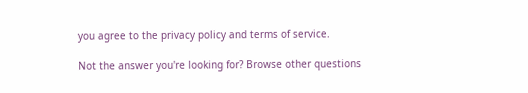you agree to the privacy policy and terms of service.

Not the answer you're looking for? Browse other questions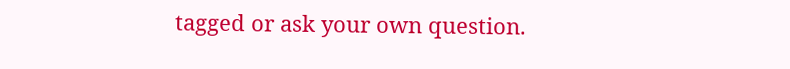tagged or ask your own question.